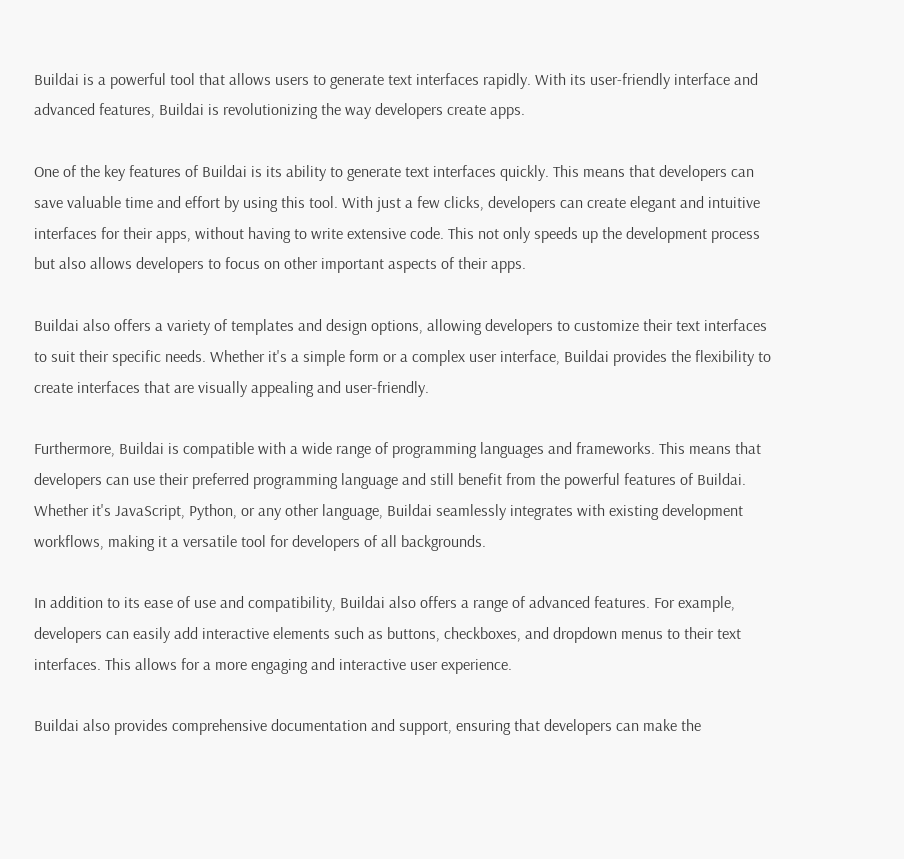Buildai is a powerful tool that allows users to generate text interfaces rapidly. With its user-friendly interface and advanced features, Buildai is revolutionizing the way developers create apps.

One of the key features of Buildai is its ability to generate text interfaces quickly. This means that developers can save valuable time and effort by using this tool. With just a few clicks, developers can create elegant and intuitive interfaces for their apps, without having to write extensive code. This not only speeds up the development process but also allows developers to focus on other important aspects of their apps.

Buildai also offers a variety of templates and design options, allowing developers to customize their text interfaces to suit their specific needs. Whether it's a simple form or a complex user interface, Buildai provides the flexibility to create interfaces that are visually appealing and user-friendly.

Furthermore, Buildai is compatible with a wide range of programming languages and frameworks. This means that developers can use their preferred programming language and still benefit from the powerful features of Buildai. Whether it's JavaScript, Python, or any other language, Buildai seamlessly integrates with existing development workflows, making it a versatile tool for developers of all backgrounds.

In addition to its ease of use and compatibility, Buildai also offers a range of advanced features. For example, developers can easily add interactive elements such as buttons, checkboxes, and dropdown menus to their text interfaces. This allows for a more engaging and interactive user experience.

Buildai also provides comprehensive documentation and support, ensuring that developers can make the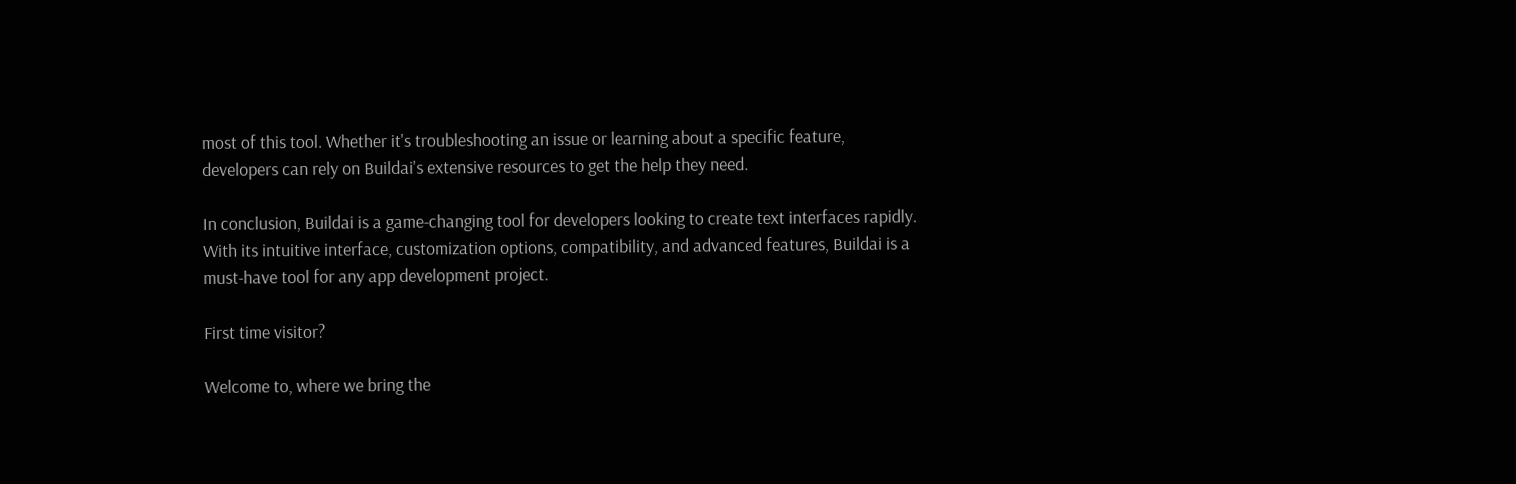most of this tool. Whether it's troubleshooting an issue or learning about a specific feature, developers can rely on Buildai's extensive resources to get the help they need.

In conclusion, Buildai is a game-changing tool for developers looking to create text interfaces rapidly. With its intuitive interface, customization options, compatibility, and advanced features, Buildai is a must-have tool for any app development project.

First time visitor?

Welcome to, where we bring the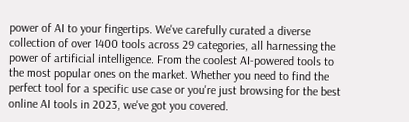power of AI to your fingertips. We've carefully curated a diverse collection of over 1400 tools across 29 categories, all harnessing the power of artificial intelligence. From the coolest AI-powered tools to the most popular ones on the market. Whether you need to find the perfect tool for a specific use case or you're just browsing for the best online AI tools in 2023, we've got you covered.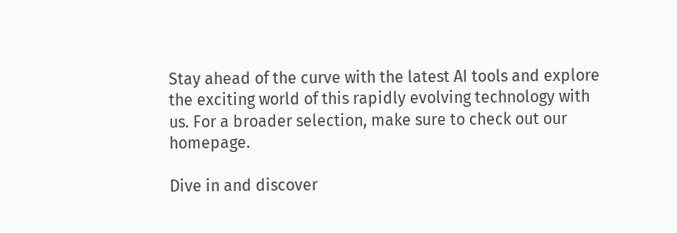Stay ahead of the curve with the latest AI tools and explore the exciting world of this rapidly evolving technology with us. For a broader selection, make sure to check out our homepage.

Dive in and discover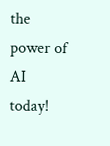the power of AI today!